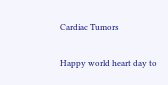Cardiac Tumors

Happy world heart day to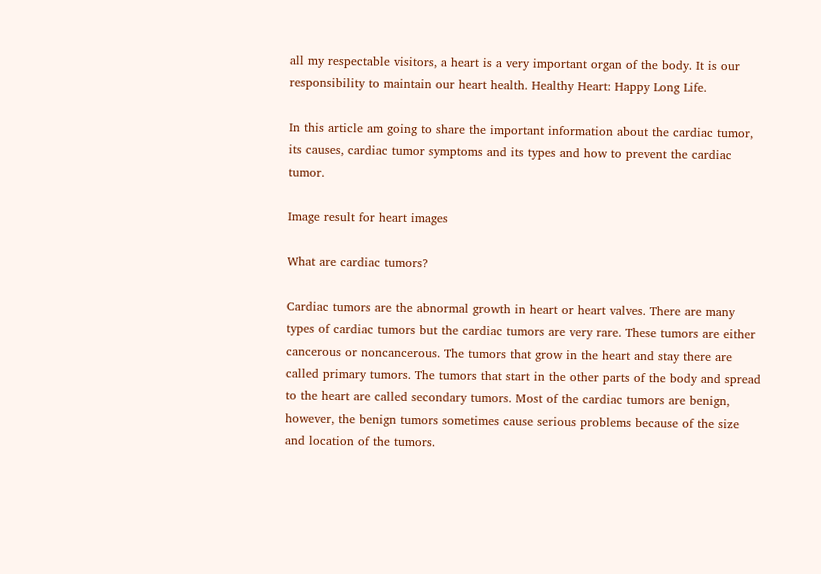all my respectable visitors, a heart is a very important organ of the body. It is our responsibility to maintain our heart health. Healthy Heart: Happy Long Life.

In this article am going to share the important information about the cardiac tumor, its causes, cardiac tumor symptoms and its types and how to prevent the cardiac tumor.

Image result for heart images

What are cardiac tumors?

Cardiac tumors are the abnormal growth in heart or heart valves. There are many types of cardiac tumors but the cardiac tumors are very rare. These tumors are either cancerous or noncancerous. The tumors that grow in the heart and stay there are called primary tumors. The tumors that start in the other parts of the body and spread to the heart are called secondary tumors. Most of the cardiac tumors are benign, however, the benign tumors sometimes cause serious problems because of the size and location of the tumors.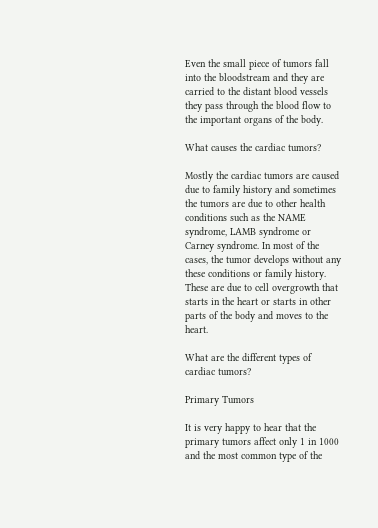Even the small piece of tumors fall into the bloodstream and they are carried to the distant blood vessels they pass through the blood flow to the important organs of the body.

What causes the cardiac tumors?

Mostly the cardiac tumors are caused due to family history and sometimes the tumors are due to other health conditions such as the NAME syndrome, LAMB syndrome or Carney syndrome. In most of the cases, the tumor develops without any these conditions or family history. These are due to cell overgrowth that starts in the heart or starts in other parts of the body and moves to the heart.

What are the different types of cardiac tumors?

Primary Tumors

It is very happy to hear that the primary tumors affect only 1 in 1000 and the most common type of the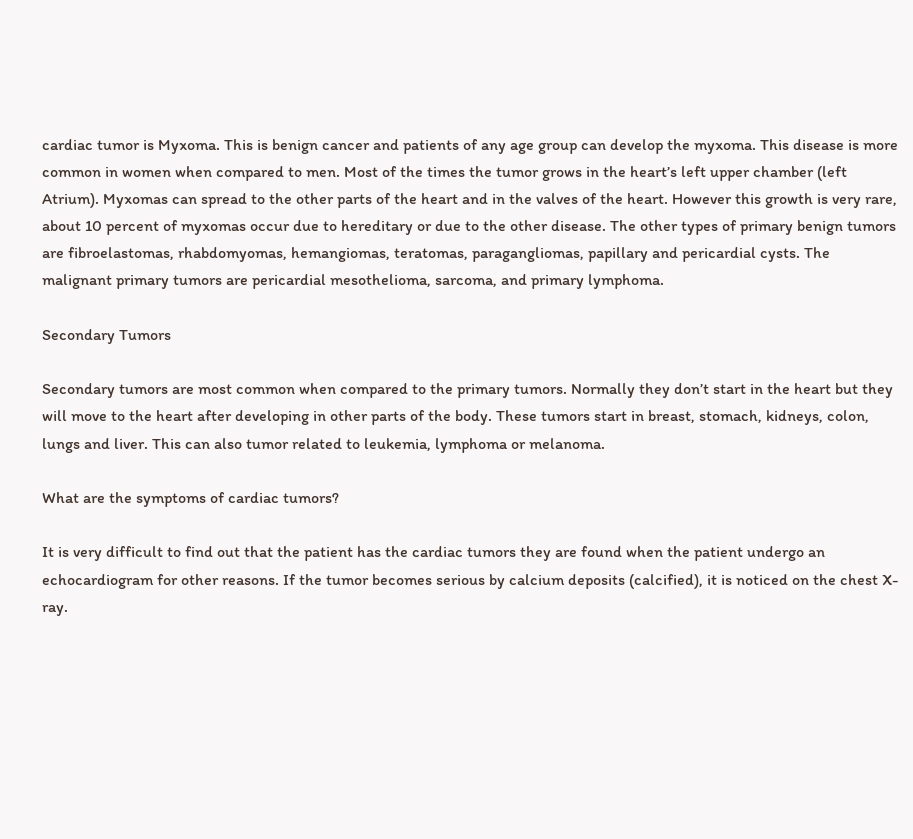cardiac tumor is Myxoma. This is benign cancer and patients of any age group can develop the myxoma. This disease is more common in women when compared to men. Most of the times the tumor grows in the heart’s left upper chamber (left Atrium). Myxomas can spread to the other parts of the heart and in the valves of the heart. However this growth is very rare, about 10 percent of myxomas occur due to hereditary or due to the other disease. The other types of primary benign tumors are fibroelastomas, rhabdomyomas, hemangiomas, teratomas, paragangliomas, papillary and pericardial cysts. The malignant primary tumors are pericardial mesothelioma, sarcoma, and primary lymphoma.

Secondary Tumors

Secondary tumors are most common when compared to the primary tumors. Normally they don’t start in the heart but they will move to the heart after developing in other parts of the body. These tumors start in breast, stomach, kidneys, colon, lungs and liver. This can also tumor related to leukemia, lymphoma or melanoma.

What are the symptoms of cardiac tumors?

It is very difficult to find out that the patient has the cardiac tumors they are found when the patient undergo an echocardiogram for other reasons. If the tumor becomes serious by calcium deposits (calcified), it is noticed on the chest X-ray.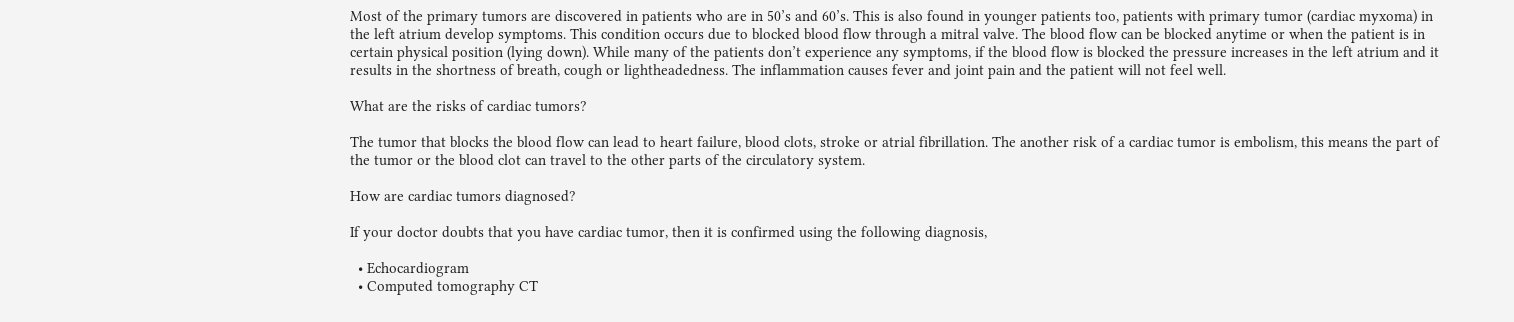Most of the primary tumors are discovered in patients who are in 50’s and 60’s. This is also found in younger patients too, patients with primary tumor (cardiac myxoma) in the left atrium develop symptoms. This condition occurs due to blocked blood flow through a mitral valve. The blood flow can be blocked anytime or when the patient is in certain physical position (lying down). While many of the patients don’t experience any symptoms, if the blood flow is blocked the pressure increases in the left atrium and it results in the shortness of breath, cough or lightheadedness. The inflammation causes fever and joint pain and the patient will not feel well.

What are the risks of cardiac tumors?

The tumor that blocks the blood flow can lead to heart failure, blood clots, stroke or atrial fibrillation. The another risk of a cardiac tumor is embolism, this means the part of the tumor or the blood clot can travel to the other parts of the circulatory system.

How are cardiac tumors diagnosed?

If your doctor doubts that you have cardiac tumor, then it is confirmed using the following diagnosis,

  • Echocardiogram
  • Computed tomography CT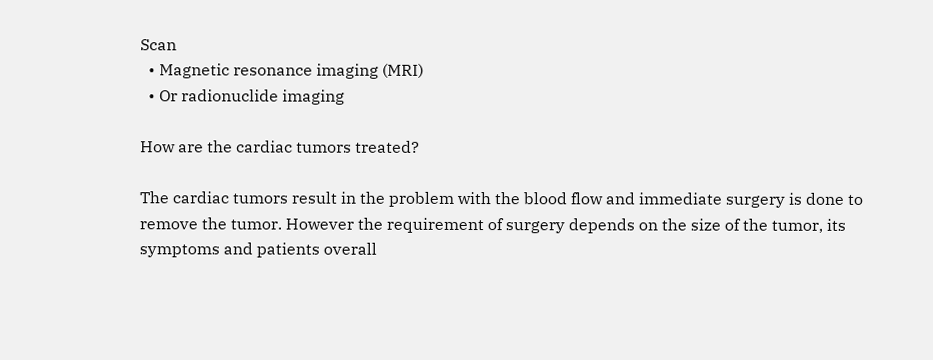Scan
  • Magnetic resonance imaging (MRI)
  • Or radionuclide imaging

How are the cardiac tumors treated?

The cardiac tumors result in the problem with the blood flow and immediate surgery is done to remove the tumor. However the requirement of surgery depends on the size of the tumor, its symptoms and patients overall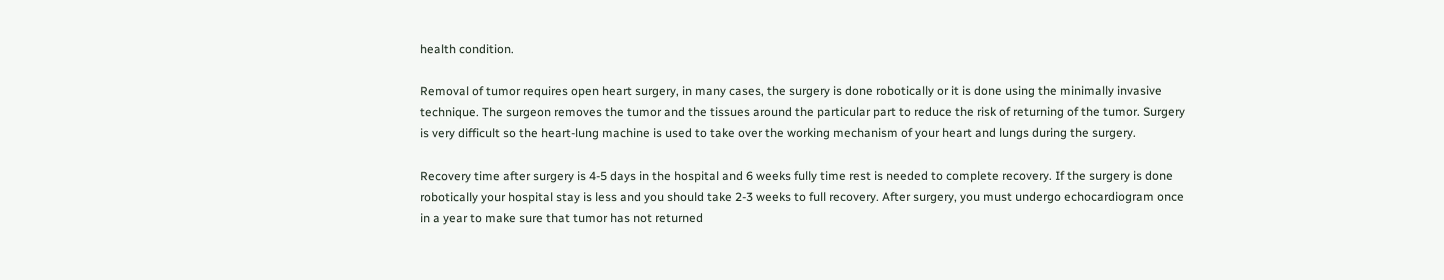health condition.

Removal of tumor requires open heart surgery, in many cases, the surgery is done robotically or it is done using the minimally invasive technique. The surgeon removes the tumor and the tissues around the particular part to reduce the risk of returning of the tumor. Surgery is very difficult so the heart-lung machine is used to take over the working mechanism of your heart and lungs during the surgery.

Recovery time after surgery is 4-5 days in the hospital and 6 weeks fully time rest is needed to complete recovery. If the surgery is done robotically your hospital stay is less and you should take 2-3 weeks to full recovery. After surgery, you must undergo echocardiogram once in a year to make sure that tumor has not returned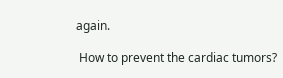again.

 How to prevent the cardiac tumors?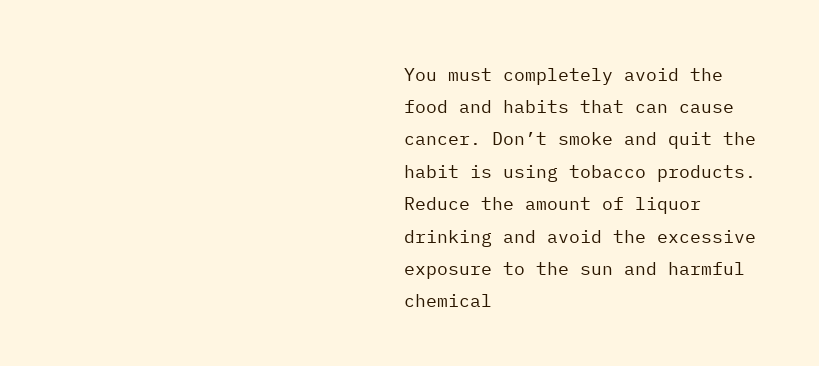You must completely avoid the food and habits that can cause cancer. Don’t smoke and quit the habit is using tobacco products. Reduce the amount of liquor drinking and avoid the excessive exposure to the sun and harmful chemical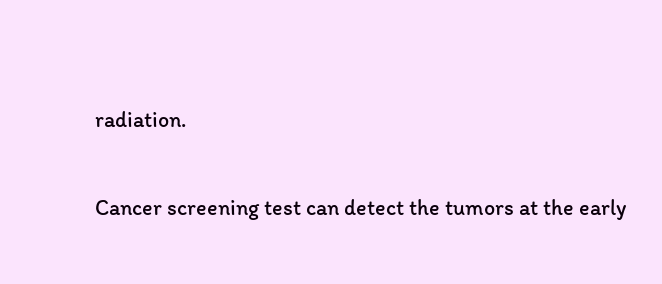radiation.

Cancer screening test can detect the tumors at the early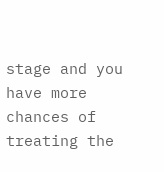stage and you have more chances of treating the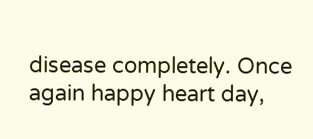disease completely. Once again happy heart day,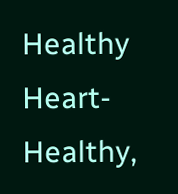Healthy Heart- Healthy,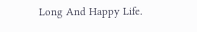Long And Happy Life.